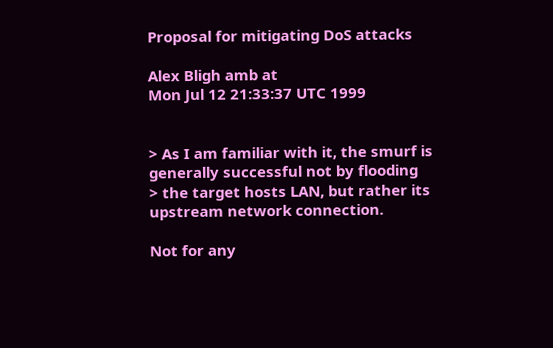Proposal for mitigating DoS attacks

Alex Bligh amb at
Mon Jul 12 21:33:37 UTC 1999


> As I am familiar with it, the smurf is generally successful not by flooding
> the target hosts LAN, but rather its upstream network connection.

Not for any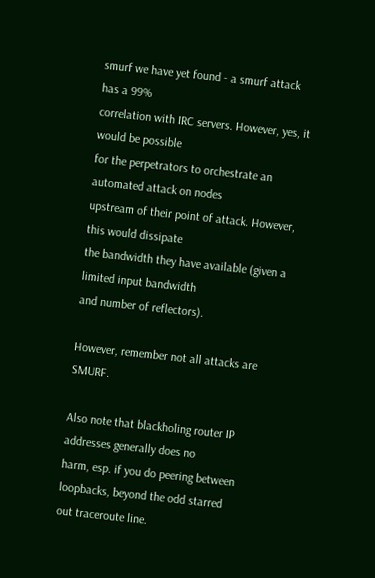smurf we have yet found - a smurf attack has a 99%
correlation with IRC servers. However, yes, it would be possible
for the perpetrators to orchestrate an automated attack on nodes
upstream of their point of attack. However, this would dissipate
the bandwidth they have available (given a limited input bandwidth
and number of reflectors).

However, remember not all attacks are SMURF.

Also note that blackholing router IP addresses generally does no
harm, esp. if you do peering between loopbacks, beyond the odd starred
out traceroute line.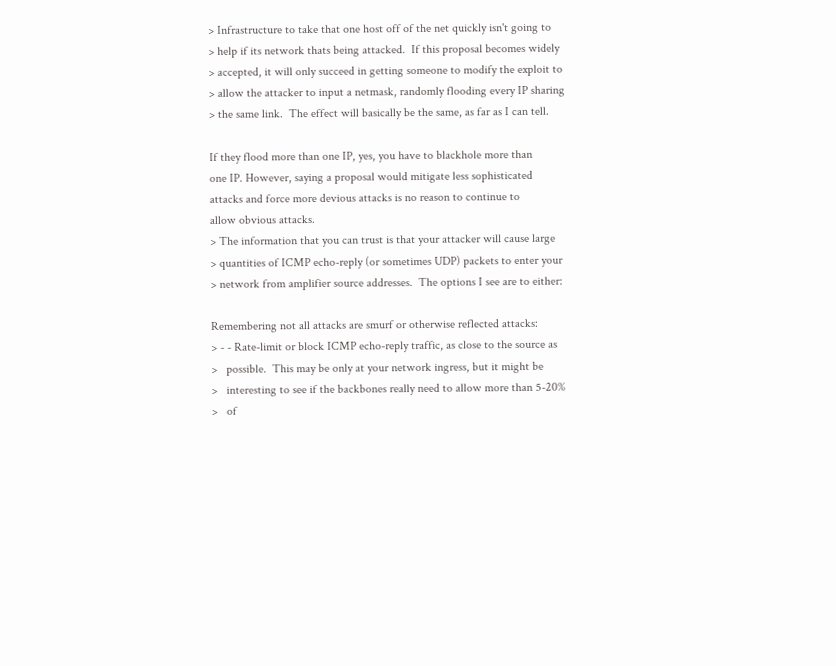> Infrastructure to take that one host off of the net quickly isn't going to
> help if its network thats being attacked.  If this proposal becomes widely
> accepted, it will only succeed in getting someone to modify the exploit to
> allow the attacker to input a netmask, randomly flooding every IP sharing
> the same link.  The effect will basically be the same, as far as I can tell.

If they flood more than one IP, yes, you have to blackhole more than
one IP. However, saying a proposal would mitigate less sophisticated
attacks and force more devious attacks is no reason to continue to
allow obvious attacks.
> The information that you can trust is that your attacker will cause large
> quantities of ICMP echo-reply (or sometimes UDP) packets to enter your
> network from amplifier source addresses.  The options I see are to either:

Remembering not all attacks are smurf or otherwise reflected attacks:
> - - Rate-limit or block ICMP echo-reply traffic, as close to the source as
>   possible.  This may be only at your network ingress, but it might be
>   interesting to see if the backbones really need to allow more than 5-20%
>   of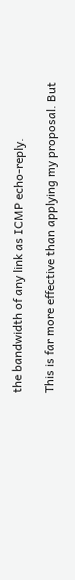the bandwidth of any link as ICMP echo-reply.

This is far more effective than applying my proposal. But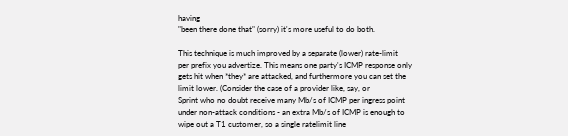having
"been there done that" (sorry) it's more useful to do both.

This technique is much improved by a separate (lower) rate-limit
per prefix you advertize. This means one party's ICMP response only
gets hit when *they* are attacked, and furthermore you can set the
limit lower. (Consider the case of a provider like, say, or
Sprint who no doubt receive many Mb/s of ICMP per ingress point
under non-attack conditions - an extra Mb/s of ICMP is enough to
wipe out a T1 customer, so a single ratelimit line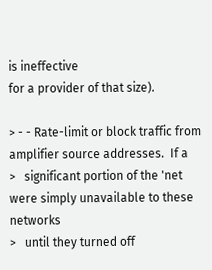is ineffective
for a provider of that size).

> - - Rate-limit or block traffic from amplifier source addresses.  If a
>   significant portion of the 'net were simply unavailable to these networks
>   until they turned off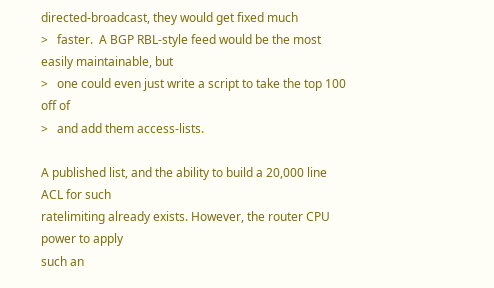directed-broadcast, they would get fixed much
>   faster.  A BGP RBL-style feed would be the most easily maintainable, but
>   one could even just write a script to take the top 100 off of
>   and add them access-lists.

A published list, and the ability to build a 20,000 line ACL for such
ratelimiting already exists. However, the router CPU power to apply
such an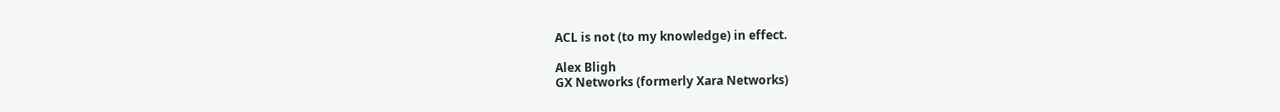ACL is not (to my knowledge) in effect.

Alex Bligh
GX Networks (formerly Xara Networks)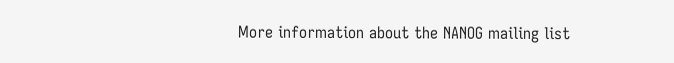More information about the NANOG mailing list